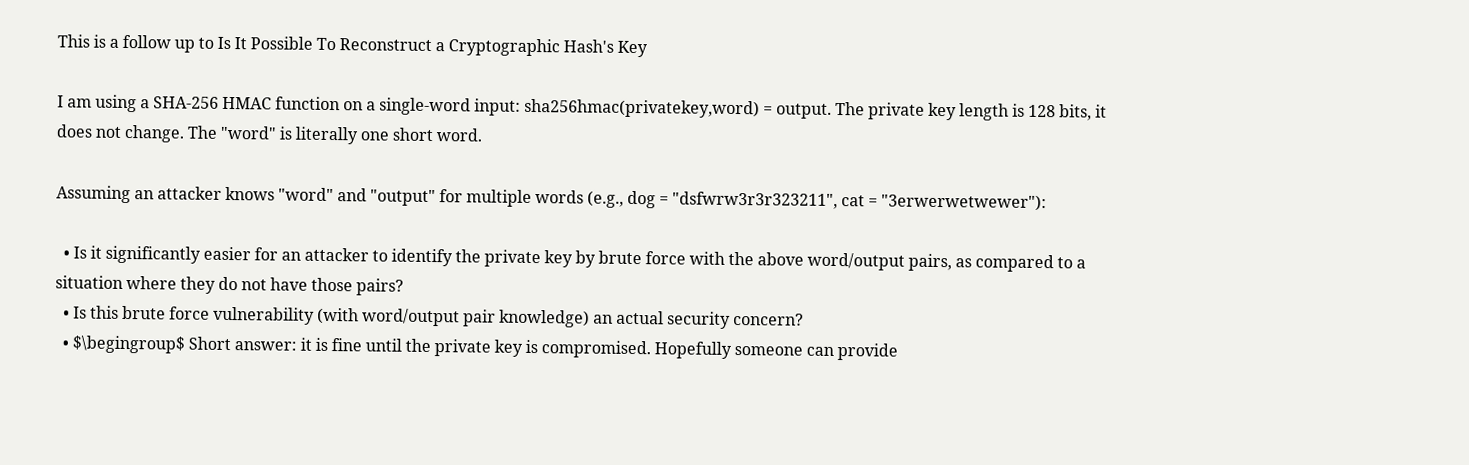This is a follow up to Is It Possible To Reconstruct a Cryptographic Hash's Key

I am using a SHA-256 HMAC function on a single-word input: sha256hmac(privatekey,word) = output. The private key length is 128 bits, it does not change. The "word" is literally one short word.

Assuming an attacker knows "word" and "output" for multiple words (e.g., dog = "dsfwrw3r3r323211", cat = "3erwerwetwewer"):

  • Is it significantly easier for an attacker to identify the private key by brute force with the above word/output pairs, as compared to a situation where they do not have those pairs?
  • Is this brute force vulnerability (with word/output pair knowledge) an actual security concern?
  • $\begingroup$ Short answer: it is fine until the private key is compromised. Hopefully someone can provide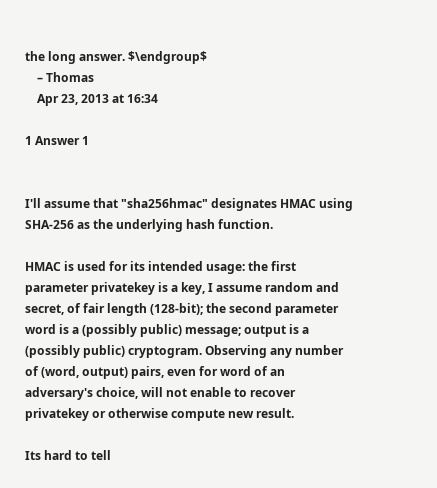the long answer. $\endgroup$
    – Thomas
    Apr 23, 2013 at 16:34

1 Answer 1


I'll assume that "sha256hmac" designates HMAC using SHA-256 as the underlying hash function.

HMAC is used for its intended usage: the first parameter privatekey is a key, I assume random and secret, of fair length (128-bit); the second parameter word is a (possibly public) message; output is a (possibly public) cryptogram. Observing any number of (word, output) pairs, even for word of an adversary's choice, will not enable to recover privatekey or otherwise compute new result.

Its hard to tell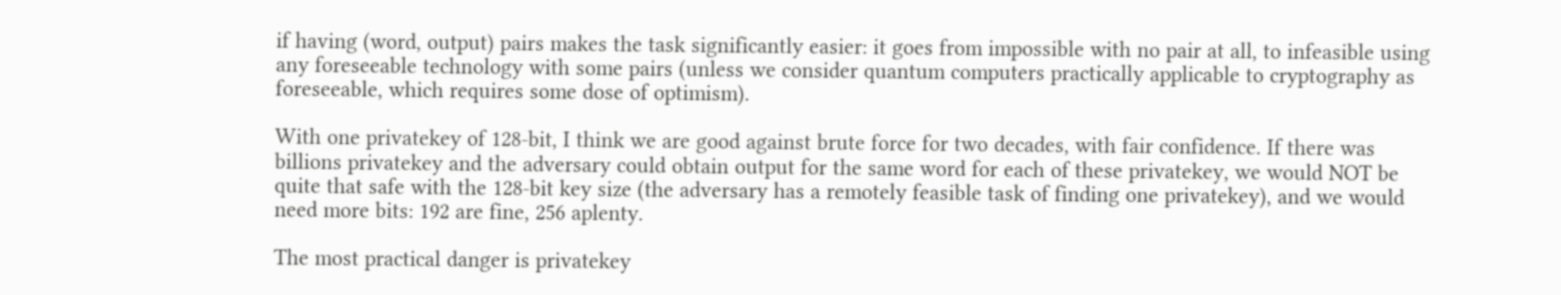if having (word, output) pairs makes the task significantly easier: it goes from impossible with no pair at all, to infeasible using any foreseeable technology with some pairs (unless we consider quantum computers practically applicable to cryptography as foreseeable, which requires some dose of optimism).

With one privatekey of 128-bit, I think we are good against brute force for two decades, with fair confidence. If there was billions privatekey and the adversary could obtain output for the same word for each of these privatekey, we would NOT be quite that safe with the 128-bit key size (the adversary has a remotely feasible task of finding one privatekey), and we would need more bits: 192 are fine, 256 aplenty.

The most practical danger is privatekey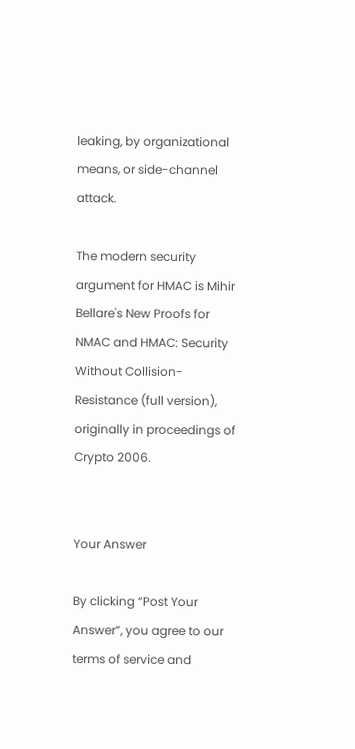leaking, by organizational means, or side-channel attack.

The modern security argument for HMAC is Mihir Bellare's New Proofs for NMAC and HMAC: Security Without Collision-Resistance (full version), originally in proceedings of Crypto 2006.


Your Answer

By clicking “Post Your Answer”, you agree to our terms of service and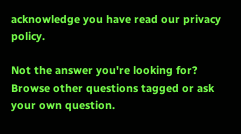acknowledge you have read our privacy policy.

Not the answer you're looking for? Browse other questions tagged or ask your own question.